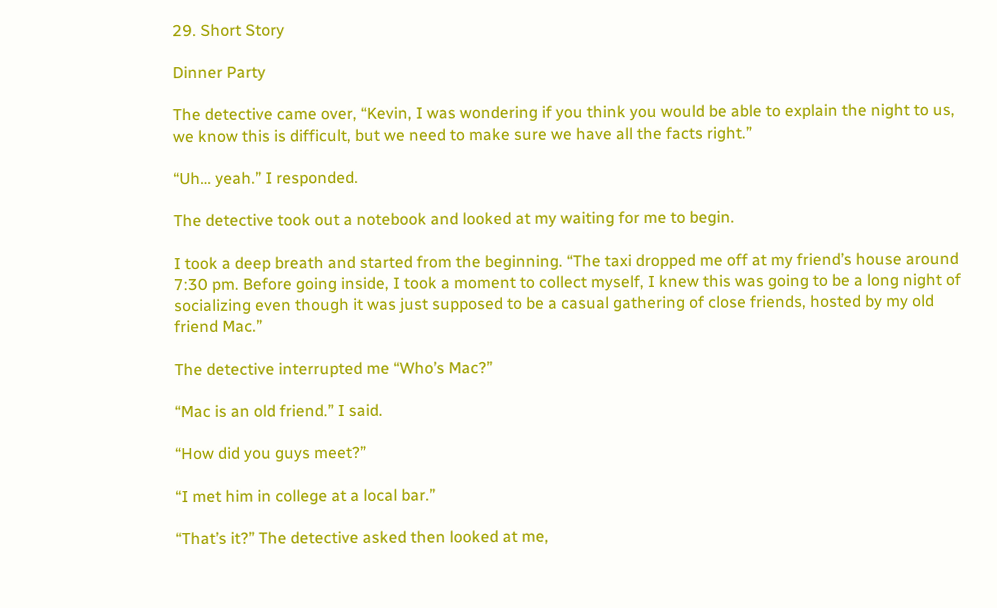29. Short Story

Dinner Party

The detective came over, “Kevin, I was wondering if you think you would be able to explain the night to us, we know this is difficult, but we need to make sure we have all the facts right.”

“Uh… yeah.” I responded.

The detective took out a notebook and looked at my waiting for me to begin.

I took a deep breath and started from the beginning. “The taxi dropped me off at my friend’s house around 7:30 pm. Before going inside, I took a moment to collect myself, I knew this was going to be a long night of socializing even though it was just supposed to be a casual gathering of close friends, hosted by my old friend Mac.”

The detective interrupted me “Who’s Mac?”

“Mac is an old friend.” I said.

“How did you guys meet?”

“I met him in college at a local bar.”

“That’s it?” The detective asked then looked at me,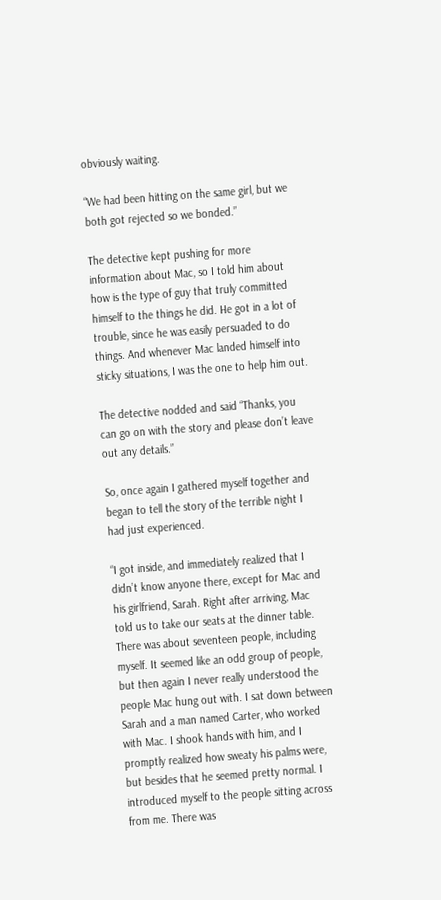obviously waiting.

“We had been hitting on the same girl, but we both got rejected so we bonded.”

The detective kept pushing for more information about Mac, so I told him about how is the type of guy that truly committed himself to the things he did. He got in a lot of trouble, since he was easily persuaded to do things. And whenever Mac landed himself into sticky situations, I was the one to help him out.

The detective nodded and said “Thanks, you can go on with the story and please don’t leave out any details.”

So, once again I gathered myself together and began to tell the story of the terrible night I had just experienced.

“I got inside, and immediately realized that I didn’t know anyone there, except for Mac and his girlfriend, Sarah. Right after arriving, Mac told us to take our seats at the dinner table. There was about seventeen people, including myself. It seemed like an odd group of people, but then again I never really understood the people Mac hung out with. I sat down between Sarah and a man named Carter, who worked with Mac. I shook hands with him, and I promptly realized how sweaty his palms were, but besides that he seemed pretty normal. I introduced myself to the people sitting across from me. There was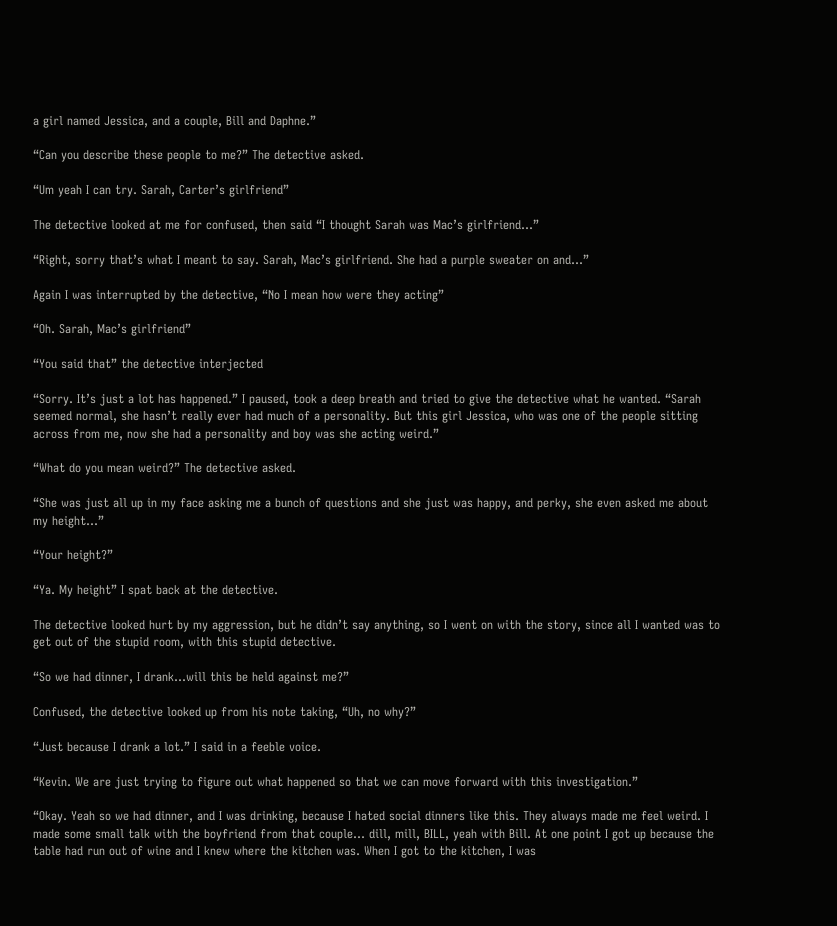a girl named Jessica, and a couple, Bill and Daphne.”

“Can you describe these people to me?” The detective asked.

“Um yeah I can try. Sarah, Carter’s girlfriend”

The detective looked at me for confused, then said “I thought Sarah was Mac’s girlfriend…”

“Right, sorry that’s what I meant to say. Sarah, Mac’s girlfriend. She had a purple sweater on and…”

Again I was interrupted by the detective, “No I mean how were they acting”

“Oh. Sarah, Mac’s girlfriend”

“You said that” the detective interjected

“Sorry. It’s just a lot has happened.” I paused, took a deep breath and tried to give the detective what he wanted. “Sarah seemed normal, she hasn’t really ever had much of a personality. But this girl Jessica, who was one of the people sitting across from me, now she had a personality and boy was she acting weird.”

“What do you mean weird?” The detective asked.

“She was just all up in my face asking me a bunch of questions and she just was happy, and perky, she even asked me about my height…”

“Your height?”

“Ya. My height” I spat back at the detective.

The detective looked hurt by my aggression, but he didn’t say anything, so I went on with the story, since all I wanted was to get out of the stupid room, with this stupid detective.

“So we had dinner, I drank…will this be held against me?”

Confused, the detective looked up from his note taking, “Uh, no why?”

“Just because I drank a lot.” I said in a feeble voice.

“Kevin. We are just trying to figure out what happened so that we can move forward with this investigation.”

“Okay. Yeah so we had dinner, and I was drinking, because I hated social dinners like this. They always made me feel weird. I made some small talk with the boyfriend from that couple… dill, mill, BILL, yeah with Bill. At one point I got up because the table had run out of wine and I knew where the kitchen was. When I got to the kitchen, I was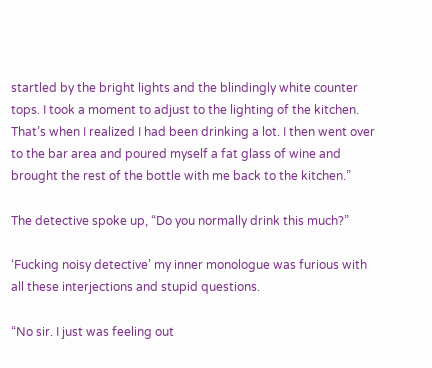startled by the bright lights and the blindingly white counter tops. I took a moment to adjust to the lighting of the kitchen. That’s when I realized I had been drinking a lot. I then went over to the bar area and poured myself a fat glass of wine and brought the rest of the bottle with me back to the kitchen.”

The detective spoke up, “Do you normally drink this much?”

‘Fucking noisy detective’ my inner monologue was furious with all these interjections and stupid questions.

“No sir. I just was feeling out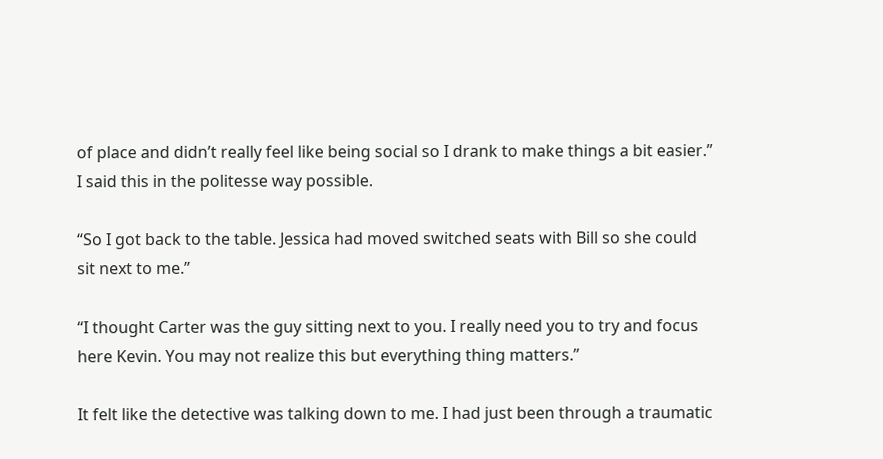of place and didn’t really feel like being social so I drank to make things a bit easier.” I said this in the politesse way possible.

“So I got back to the table. Jessica had moved switched seats with Bill so she could sit next to me.”

“I thought Carter was the guy sitting next to you. I really need you to try and focus here Kevin. You may not realize this but everything thing matters.”

It felt like the detective was talking down to me. I had just been through a traumatic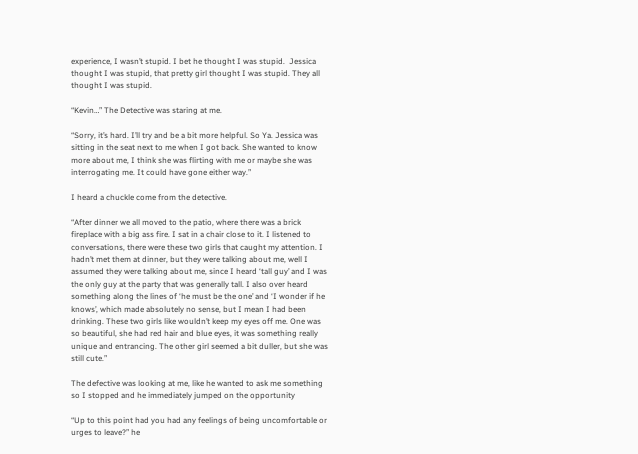experience, I wasn’t stupid. I bet he thought I was stupid.  Jessica thought I was stupid, that pretty girl thought I was stupid. They all thought I was stupid.

“Kevin…” The Detective was staring at me.

“Sorry, it’s hard. I’ll try and be a bit more helpful. So Ya. Jessica was sitting in the seat next to me when I got back. She wanted to know more about me, I think she was flirting with me or maybe she was interrogating me. It could have gone either way.”

I heard a chuckle come from the detective.

“After dinner we all moved to the patio, where there was a brick fireplace with a big ass fire. I sat in a chair close to it. I listened to conversations, there were these two girls that caught my attention. I hadn’t met them at dinner, but they were talking about me, well I assumed they were talking about me, since I heard ‘tall guy’ and I was the only guy at the party that was generally tall. I also over heard something along the lines of ‘he must be the one’ and ‘I wonder if he knows’, which made absolutely no sense, but I mean I had been drinking. These two girls like wouldn’t keep my eyes off me. One was so beautiful, she had red hair and blue eyes, it was something really unique and entrancing. The other girl seemed a bit duller, but she was still cute.”

The defective was looking at me, like he wanted to ask me something so I stopped and he immediately jumped on the opportunity

“Up to this point had you had any feelings of being uncomfortable or urges to leave?” he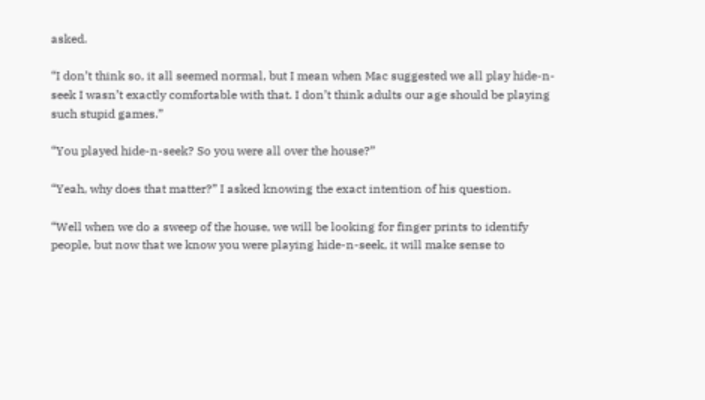asked.

“I don’t think so, it all seemed normal, but I mean when Mac suggested we all play hide-n-seek I wasn’t exactly comfortable with that. I don’t think adults our age should be playing such stupid games.”

“You played hide-n-seek? So you were all over the house?”

“Yeah, why does that matter?” I asked knowing the exact intention of his question.

“Well when we do a sweep of the house, we will be looking for finger prints to identify people, but now that we know you were playing hide-n-seek, it will make sense to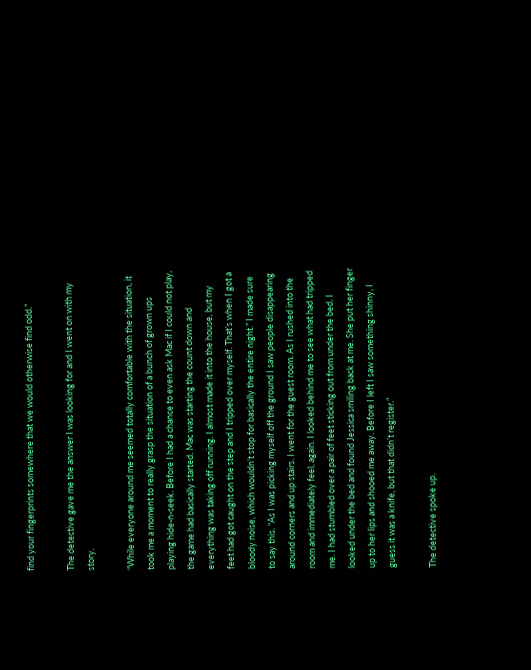find your fingerprints somewhere that we would otherwise find odd.”

The detective gave me the answer I was looking for and I went on with my story.

“While everyone around me seemed totally comfortable with the situation, it took me a moment to really grasp the situation of a bunch of grown ups playing hide-n-seek. Before I had a chance to even ask Mac if I could not play, the game had basically started. Mac was starting the count down and everything was taking off running. I almost made it into the house, but my feet had got caught on the step and I tripped over myself. That’s when I got a bloody noise, which wouldn’t stop for basically the entire night.” I made sure to say this. “As I was picking myself off the ground I saw people disappearing around corners and up stairs. I went for the guest room. As I rushed into the room and immediately feel, again. I looked behind me to see what had tripped me. I had stumbled over a pair of feet sticking out from under the bed. I looked under the bed and found Jessica smiling back at me. She put her finger up to her lips and shooed me away. Before I left I saw something shinny, I guess it was a knife, but that didn’t register.”

The detective spoke up.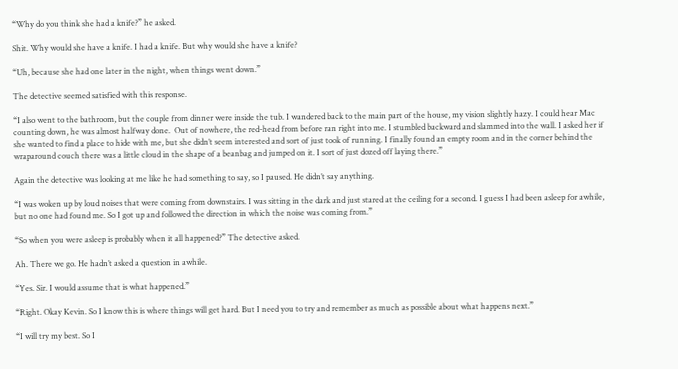“Why do you think she had a knife?” he asked.

Shit. Why would she have a knife. I had a knife. But why would she have a knife?

“Uh, because she had one later in the night, when things went down.”

The detective seemed satisfied with this response.

“I also went to the bathroom, but the couple from dinner were inside the tub. I wandered back to the main part of the house, my vision slightly hazy. I could hear Mac counting down, he was almost halfway done.  Out of nowhere, the red-head from before ran right into me. I stumbled backward and slammed into the wall. I asked her if she wanted to find a place to hide with me, but she didn’t seem interested and sort of just took of running. I finally found an empty room and in the corner behind the wraparound couch there was a little cloud in the shape of a beanbag and jumped on it. I sort of just dozed off laying there.”

Again the detective was looking at me like he had something to say, so I paused. He didn’t say anything.

“I was woken up by loud noises that were coming from downstairs. I was sitting in the dark and just stared at the ceiling for a second. I guess I had been asleep for awhile, but no one had found me. So I got up and followed the direction in which the noise was coming from.”

“So when you were asleep is probably when it all happened?” The detective asked.

Ah. There we go. He hadn’t asked a question in awhile.

“Yes. Sir. I would assume that is what happened.”

“Right. Okay Kevin. So I know this is where things will get hard. But I need you to try and remember as much as possible about what happens next.”

“I will try my best. So I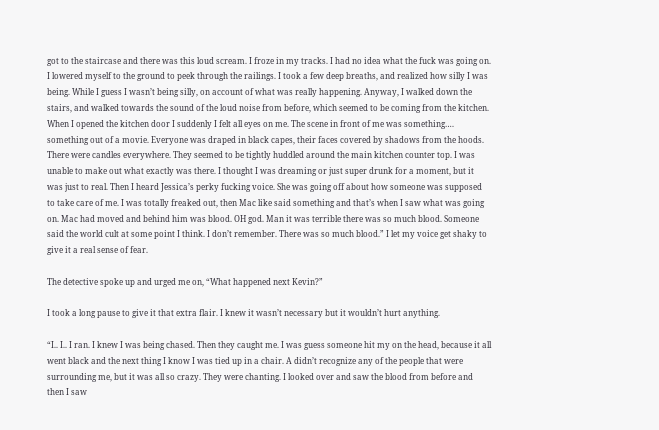got to the staircase and there was this loud scream. I froze in my tracks. I had no idea what the fuck was going on.  I lowered myself to the ground to peek through the railings. I took a few deep breaths, and realized how silly I was being. While I guess I wasn’t being silly, on account of what was really happening. Anyway, I walked down the stairs, and walked towards the sound of the loud noise from before, which seemed to be coming from the kitchen. When I opened the kitchen door I suddenly I felt all eyes on me. The scene in front of me was something…. something out of a movie. Everyone was draped in black capes, their faces covered by shadows from the hoods. There were candles everywhere. They seemed to be tightly huddled around the main kitchen counter top. I was unable to make out what exactly was there. I thought I was dreaming or just super drunk for a moment, but it was just to real. Then I heard Jessica’s perky fucking voice. She was going off about how someone was supposed to take care of me. I was totally freaked out, then Mac like said something and that’s when I saw what was going on. Mac had moved and behind him was blood. OH god. Man it was terrible there was so much blood. Someone said the world cult at some point I think. I don’t remember. There was so much blood.” I let my voice get shaky to give it a real sense of fear.

The detective spoke up and urged me on, “What happened next Kevin?”

I took a long pause to give it that extra flair. I knew it wasn’t necessary but it wouldn’t hurt anything.

“I.. I.. I ran. I knew I was being chased. Then they caught me. I was guess someone hit my on the head, because it all went black and the next thing I know I was tied up in a chair. A didn’t recognize any of the people that were surrounding me, but it was all so crazy. They were chanting. I looked over and saw the blood from before and then I saw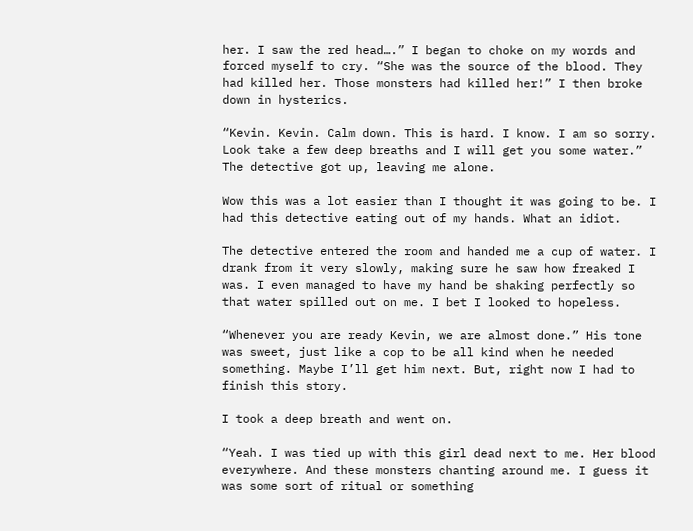her. I saw the red head….” I began to choke on my words and forced myself to cry. “She was the source of the blood. They had killed her. Those monsters had killed her!” I then broke down in hysterics.

“Kevin. Kevin. Calm down. This is hard. I know. I am so sorry. Look take a few deep breaths and I will get you some water.” The detective got up, leaving me alone.

Wow this was a lot easier than I thought it was going to be. I had this detective eating out of my hands. What an idiot.

The detective entered the room and handed me a cup of water. I drank from it very slowly, making sure he saw how freaked I was. I even managed to have my hand be shaking perfectly so that water spilled out on me. I bet I looked to hopeless.

“Whenever you are ready Kevin, we are almost done.” His tone was sweet, just like a cop to be all kind when he needed something. Maybe I’ll get him next. But, right now I had to finish this story.

I took a deep breath and went on.

“Yeah. I was tied up with this girl dead next to me. Her blood everywhere. And these monsters chanting around me. I guess it was some sort of ritual or something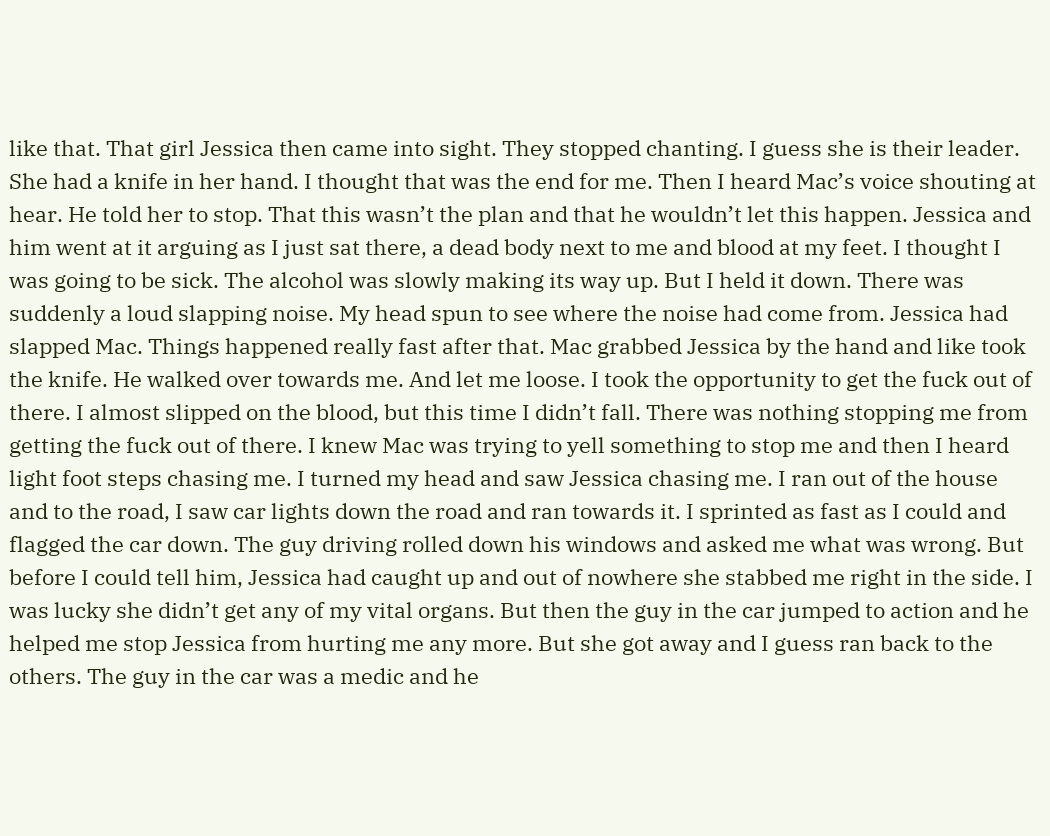like that. That girl Jessica then came into sight. They stopped chanting. I guess she is their leader. She had a knife in her hand. I thought that was the end for me. Then I heard Mac’s voice shouting at hear. He told her to stop. That this wasn’t the plan and that he wouldn’t let this happen. Jessica and him went at it arguing as I just sat there, a dead body next to me and blood at my feet. I thought I was going to be sick. The alcohol was slowly making its way up. But I held it down. There was suddenly a loud slapping noise. My head spun to see where the noise had come from. Jessica had slapped Mac. Things happened really fast after that. Mac grabbed Jessica by the hand and like took the knife. He walked over towards me. And let me loose. I took the opportunity to get the fuck out of there. I almost slipped on the blood, but this time I didn’t fall. There was nothing stopping me from getting the fuck out of there. I knew Mac was trying to yell something to stop me and then I heard light foot steps chasing me. I turned my head and saw Jessica chasing me. I ran out of the house and to the road, I saw car lights down the road and ran towards it. I sprinted as fast as I could and flagged the car down. The guy driving rolled down his windows and asked me what was wrong. But before I could tell him, Jessica had caught up and out of nowhere she stabbed me right in the side. I was lucky she didn’t get any of my vital organs. But then the guy in the car jumped to action and he helped me stop Jessica from hurting me any more. But she got away and I guess ran back to the others. The guy in the car was a medic and he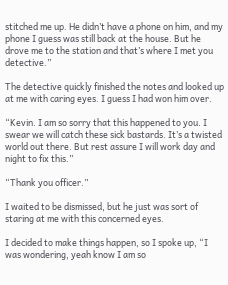stitched me up. He didn’t have a phone on him, and my phone I guess was still back at the house. But he drove me to the station and that’s where I met you detective.”

The detective quickly finished the notes and looked up at me with caring eyes. I guess I had won him over.

“Kevin. I am so sorry that this happened to you. I swear we will catch these sick bastards. It’s a twisted world out there. But rest assure I will work day and night to fix this.”

“Thank you officer.”

I waited to be dismissed, but he just was sort of staring at me with this concerned eyes.

I decided to make things happen, so I spoke up, “I was wondering, yeah know I am so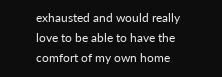exhausted and would really love to be able to have the comfort of my own home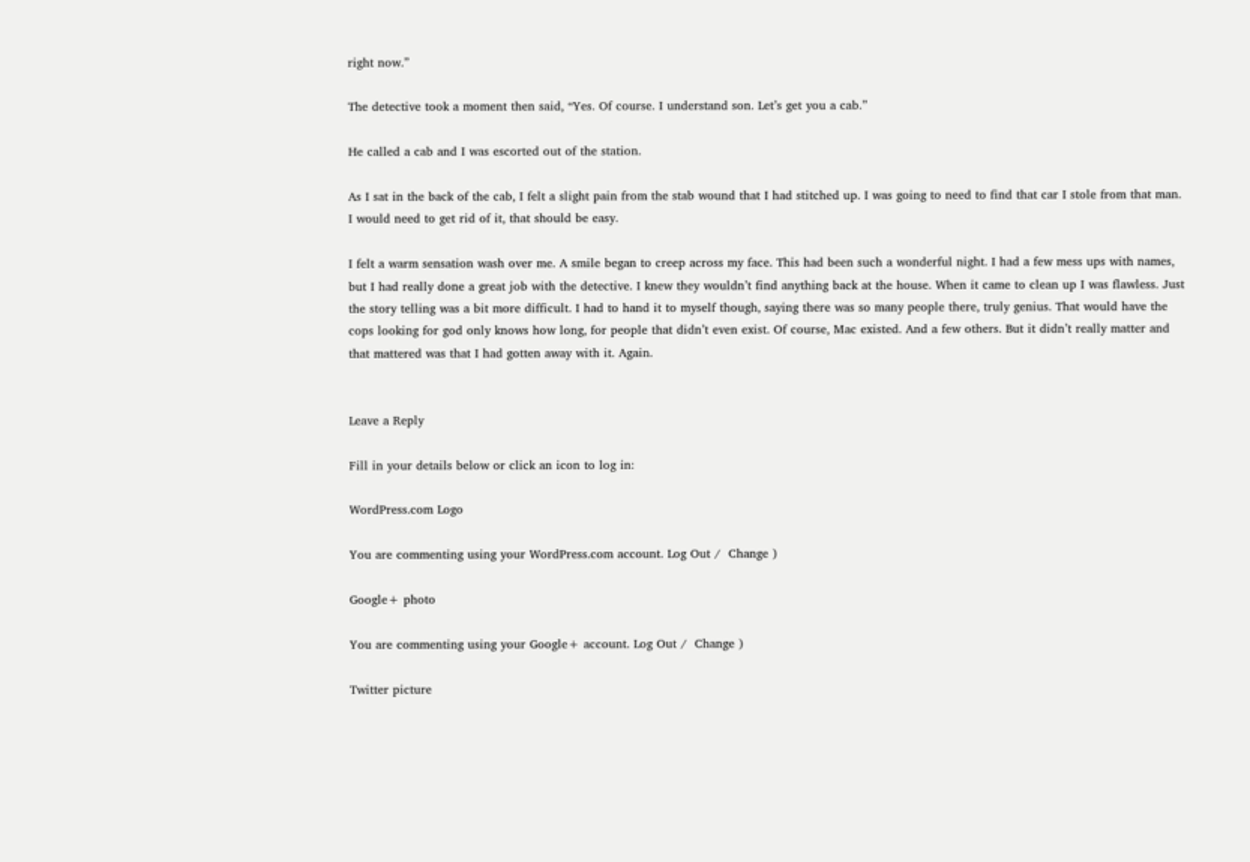right now.”

The detective took a moment then said, “Yes. Of course. I understand son. Let’s get you a cab.”

He called a cab and I was escorted out of the station.

As I sat in the back of the cab, I felt a slight pain from the stab wound that I had stitched up. I was going to need to find that car I stole from that man. I would need to get rid of it, that should be easy.

I felt a warm sensation wash over me. A smile began to creep across my face. This had been such a wonderful night. I had a few mess ups with names, but I had really done a great job with the detective. I knew they wouldn’t find anything back at the house. When it came to clean up I was flawless. Just the story telling was a bit more difficult. I had to hand it to myself though, saying there was so many people there, truly genius. That would have the cops looking for god only knows how long, for people that didn’t even exist. Of course, Mac existed. And a few others. But it didn’t really matter and that mattered was that I had gotten away with it. Again.


Leave a Reply

Fill in your details below or click an icon to log in:

WordPress.com Logo

You are commenting using your WordPress.com account. Log Out /  Change )

Google+ photo

You are commenting using your Google+ account. Log Out /  Change )

Twitter picture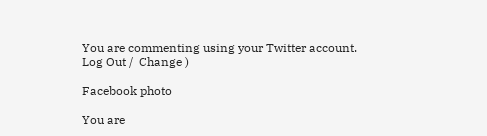You are commenting using your Twitter account. Log Out /  Change )

Facebook photo

You are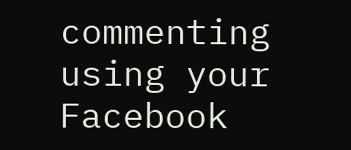commenting using your Facebook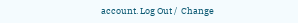account. Log Out /  Change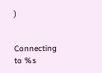)


Connecting to %s